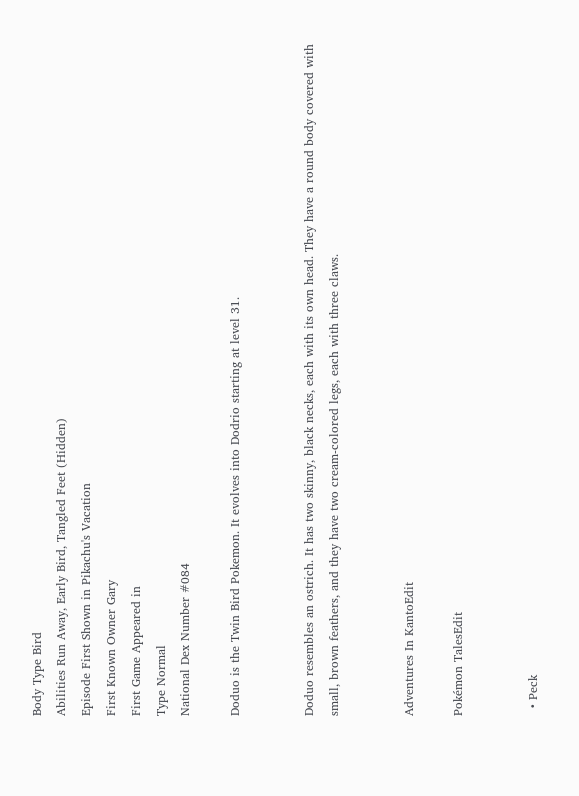Body Type Bird
Abilities Run Away, Early Bird, Tangled Feet (Hidden)
Episode First Shown in Pikachu's Vacation
First Known Owner Gary
First Game Appeared in
Type Normal
National Dex Number #084

Doduo is the Twin Bird Pokemon. It evolves into Dodrio starting at level 31.


Doduo resembles an ostrich. It has two skinny, black necks, each with its own head. They have a round body covered with small, brown feathers, and they have two cream-colored legs, each with three claws.


Adventures In KantoEdit

Pokémon TalesEdit


  • Peck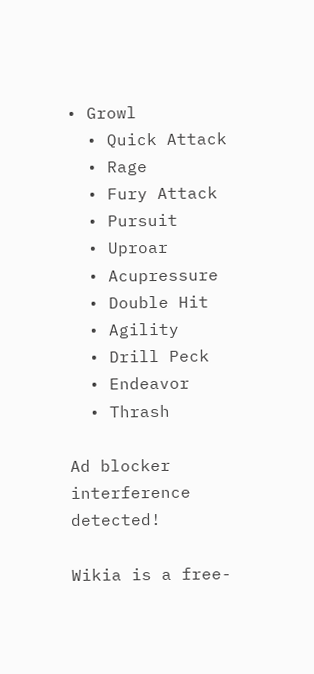• Growl
  • Quick Attack
  • Rage
  • Fury Attack
  • Pursuit
  • Uproar
  • Acupressure
  • Double Hit
  • Agility
  • Drill Peck
  • Endeavor
  • Thrash

Ad blocker interference detected!

Wikia is a free-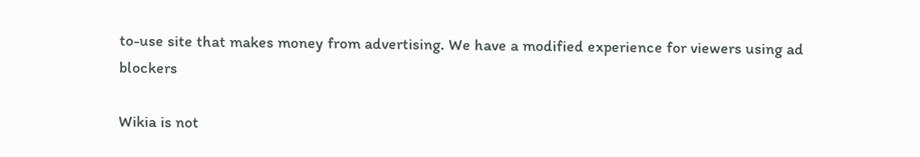to-use site that makes money from advertising. We have a modified experience for viewers using ad blockers

Wikia is not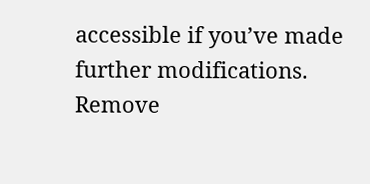accessible if you’ve made further modifications. Remove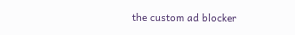the custom ad blocker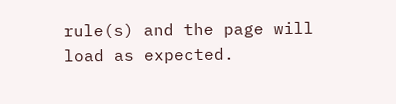rule(s) and the page will load as expected.